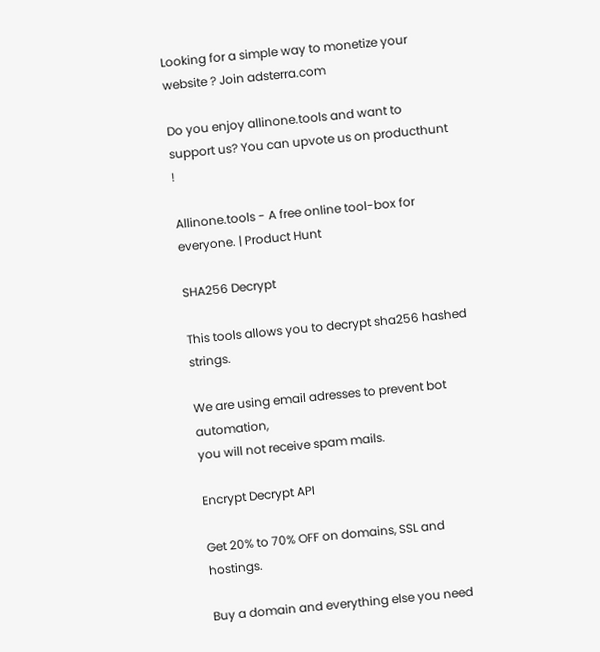Looking for a simple way to monetize your website ? Join adsterra.com

Do you enjoy allinone.tools and want to support us? You can upvote us on producthunt !

Allinone.tools - A free online tool-box for everyone. | Product Hunt

SHA256 Decrypt

This tools allows you to decrypt sha256 hashed strings.

We are using email adresses to prevent bot automation,
you will not receive spam mails.

Encrypt Decrypt API

Get 20% to 70% OFF on domains, SSL and hostings.

Buy a domain and everything else you need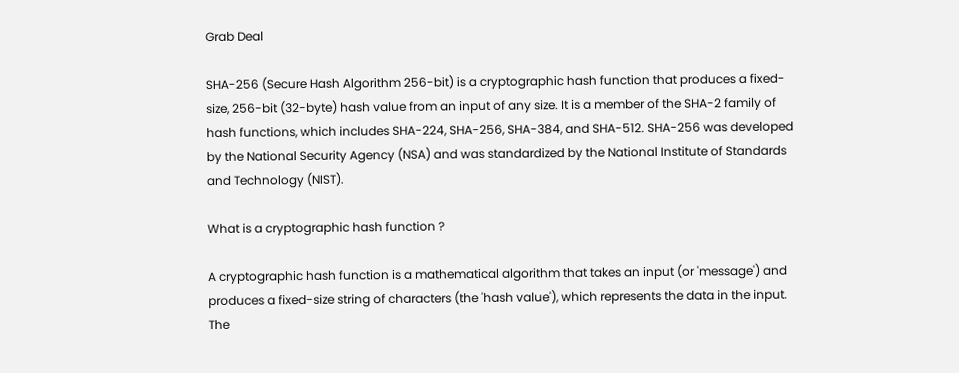Grab Deal

SHA-256 (Secure Hash Algorithm 256-bit) is a cryptographic hash function that produces a fixed-size, 256-bit (32-byte) hash value from an input of any size. It is a member of the SHA-2 family of hash functions, which includes SHA-224, SHA-256, SHA-384, and SHA-512. SHA-256 was developed by the National Security Agency (NSA) and was standardized by the National Institute of Standards and Technology (NIST).

What is a cryptographic hash function ?

A cryptographic hash function is a mathematical algorithm that takes an input (or 'message') and produces a fixed-size string of characters (the 'hash value'), which represents the data in the input. The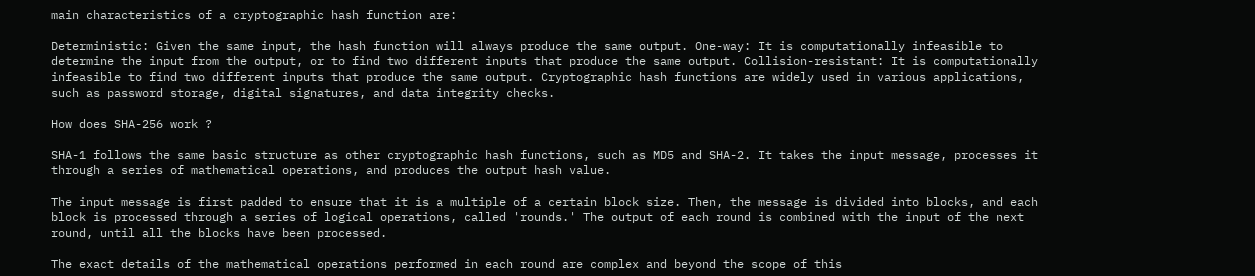main characteristics of a cryptographic hash function are:

Deterministic: Given the same input, the hash function will always produce the same output. One-way: It is computationally infeasible to determine the input from the output, or to find two different inputs that produce the same output. Collision-resistant: It is computationally infeasible to find two different inputs that produce the same output. Cryptographic hash functions are widely used in various applications, such as password storage, digital signatures, and data integrity checks.

How does SHA-256 work ?

SHA-1 follows the same basic structure as other cryptographic hash functions, such as MD5 and SHA-2. It takes the input message, processes it through a series of mathematical operations, and produces the output hash value.

The input message is first padded to ensure that it is a multiple of a certain block size. Then, the message is divided into blocks, and each block is processed through a series of logical operations, called 'rounds.' The output of each round is combined with the input of the next round, until all the blocks have been processed.

The exact details of the mathematical operations performed in each round are complex and beyond the scope of this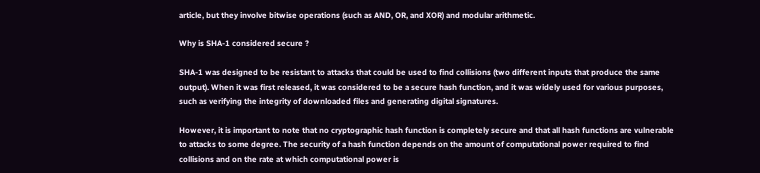article, but they involve bitwise operations (such as AND, OR, and XOR) and modular arithmetic.

Why is SHA-1 considered secure ?

SHA-1 was designed to be resistant to attacks that could be used to find collisions (two different inputs that produce the same output). When it was first released, it was considered to be a secure hash function, and it was widely used for various purposes, such as verifying the integrity of downloaded files and generating digital signatures.

However, it is important to note that no cryptographic hash function is completely secure and that all hash functions are vulnerable to attacks to some degree. The security of a hash function depends on the amount of computational power required to find collisions and on the rate at which computational power is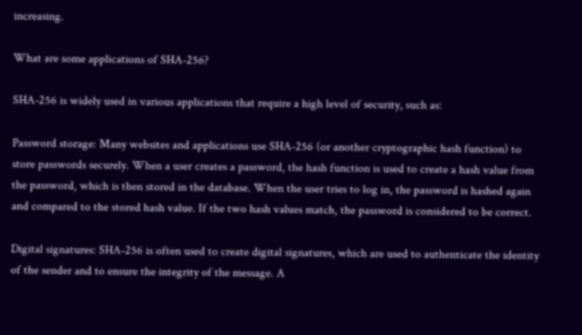increasing.

What are some applications of SHA-256?

SHA-256 is widely used in various applications that require a high level of security, such as:

Password storage: Many websites and applications use SHA-256 (or another cryptographic hash function) to store passwords securely. When a user creates a password, the hash function is used to create a hash value from the password, which is then stored in the database. When the user tries to log in, the password is hashed again and compared to the stored hash value. If the two hash values match, the password is considered to be correct.

Digital signatures: SHA-256 is often used to create digital signatures, which are used to authenticate the identity of the sender and to ensure the integrity of the message. A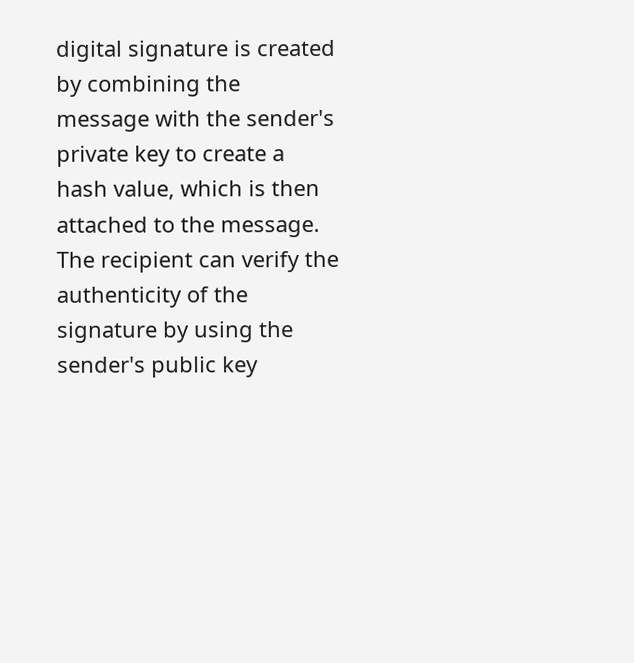digital signature is created by combining the message with the sender's private key to create a hash value, which is then attached to the message. The recipient can verify the authenticity of the signature by using the sender's public key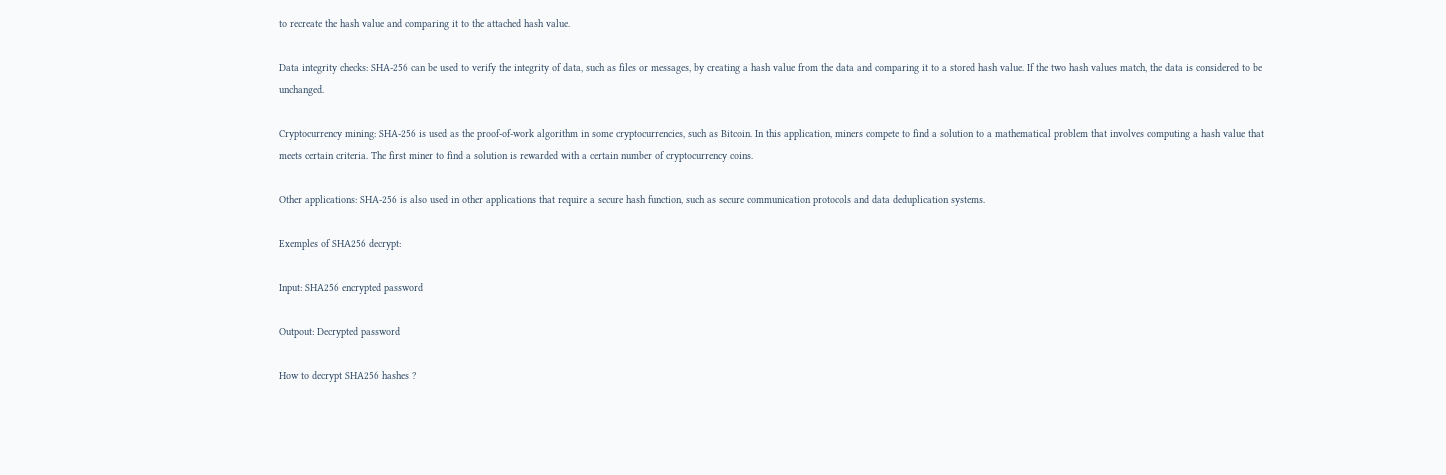to recreate the hash value and comparing it to the attached hash value.

Data integrity checks: SHA-256 can be used to verify the integrity of data, such as files or messages, by creating a hash value from the data and comparing it to a stored hash value. If the two hash values match, the data is considered to be unchanged.

Cryptocurrency mining: SHA-256 is used as the proof-of-work algorithm in some cryptocurrencies, such as Bitcoin. In this application, miners compete to find a solution to a mathematical problem that involves computing a hash value that meets certain criteria. The first miner to find a solution is rewarded with a certain number of cryptocurrency coins.

Other applications: SHA-256 is also used in other applications that require a secure hash function, such as secure communication protocols and data deduplication systems.

Exemples of SHA256 decrypt:

Input: SHA256 encrypted password

Outpout: Decrypted password

How to decrypt SHA256 hashes ?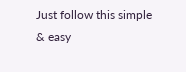Just follow this simple & easy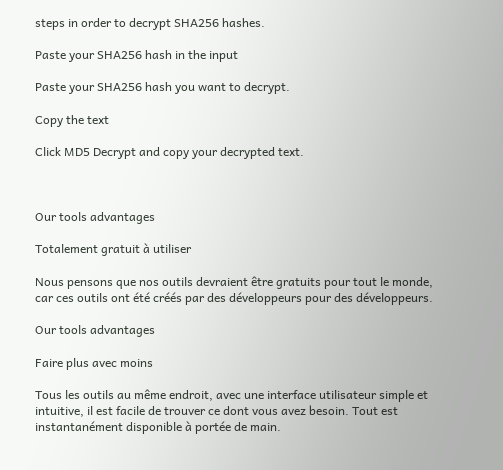steps in order to decrypt SHA256 hashes.

Paste your SHA256 hash in the input

Paste your SHA256 hash you want to decrypt.

Copy the text

Click MD5 Decrypt and copy your decrypted text.



Our tools advantages

Totalement gratuit à utiliser

Nous pensons que nos outils devraient être gratuits pour tout le monde, car ces outils ont été créés par des développeurs pour des développeurs.

Our tools advantages

Faire plus avec moins

Tous les outils au même endroit, avec une interface utilisateur simple et intuitive, il est facile de trouver ce dont vous avez besoin. Tout est instantanément disponible à portée de main.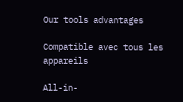Our tools advantages

Compatible avec tous les appareils

All-in-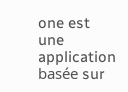one est une application basée sur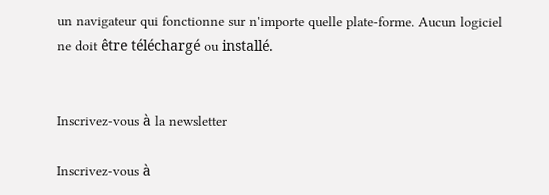un navigateur qui fonctionne sur n'importe quelle plate-forme. Aucun logiciel ne doit être téléchargé ou installé.


Inscrivez-vous à la newsletter

Inscrivez-vous à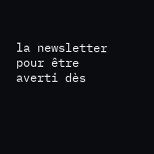la newsletter pour être averti dès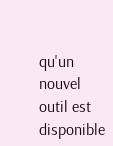qu'un nouvel outil est disponible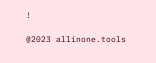!

@2023 allinone.tools